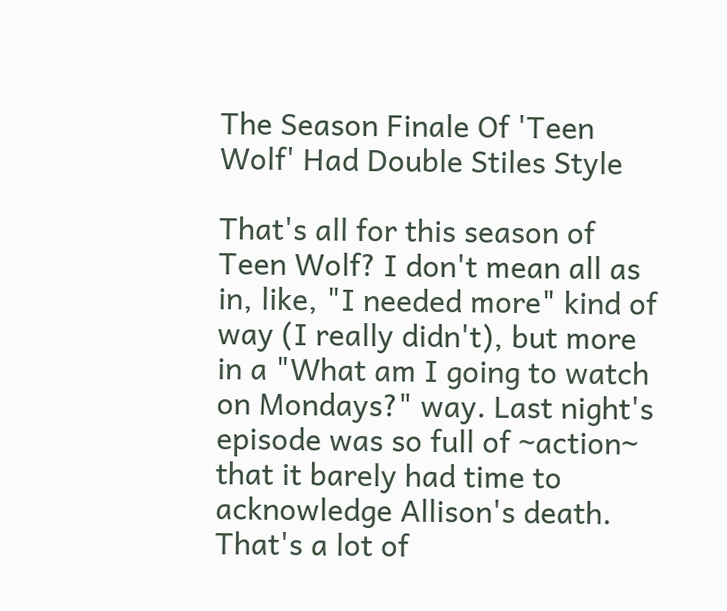The Season Finale Of 'Teen Wolf' Had Double Stiles Style

That's all for this season of Teen Wolf? I don't mean all as in, like, "I needed more" kind of way (I really didn't), but more in a "What am I going to watch on Mondays?" way. Last night's episode was so full of ~action~ that it barely had time to acknowledge Allison's death. That's a lot of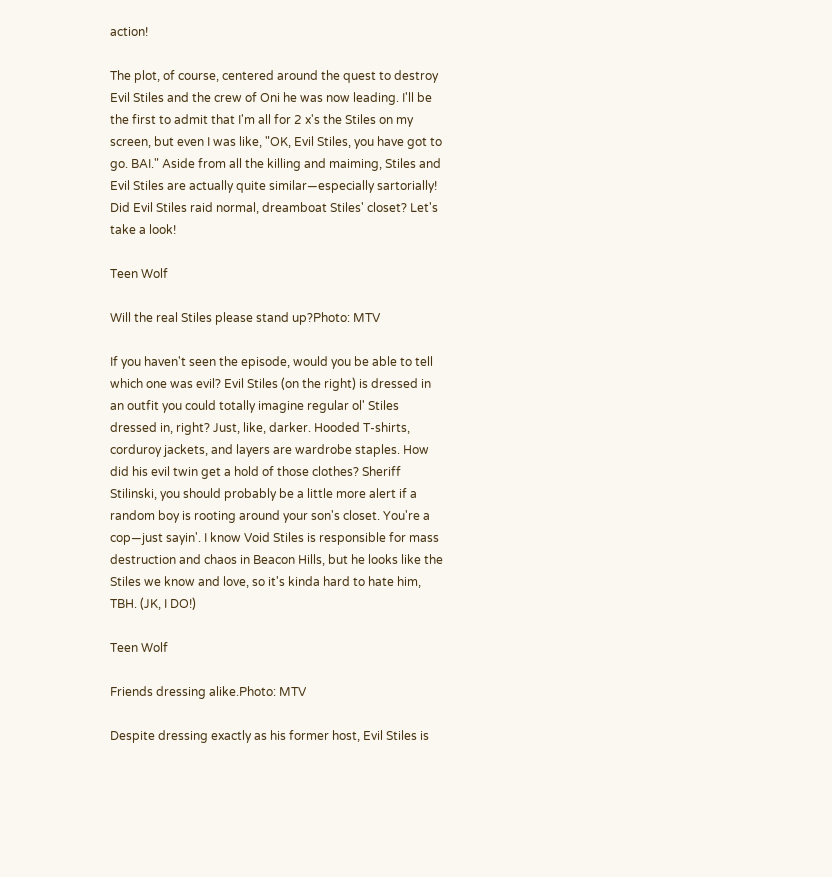action!

The plot, of course, centered around the quest to destroy Evil Stiles and the crew of Oni he was now leading. I'll be the first to admit that I'm all for 2 x's the Stiles on my screen, but even I was like, "OK, Evil Stiles, you have got to go. BAI." Aside from all the killing and maiming, Stiles and Evil Stiles are actually quite similar—especially sartorially! Did Evil Stiles raid normal, dreamboat Stiles' closet? Let's take a look!

Teen Wolf

Will the real Stiles please stand up?Photo: MTV

If you haven't seen the episode, would you be able to tell which one was evil? Evil Stiles (on the right) is dressed in an outfit you could totally imagine regular ol' Stiles dressed in, right? Just, like, darker. Hooded T-shirts, corduroy jackets, and layers are wardrobe staples. How did his evil twin get a hold of those clothes? Sheriff Stilinski, you should probably be a little more alert if a random boy is rooting around your son's closet. You're a cop—just sayin'. I know Void Stiles is responsible for mass destruction and chaos in Beacon Hills, but he looks like the Stiles we know and love, so it's kinda hard to hate him, TBH. (JK, I DO!)

Teen Wolf

Friends dressing alike.Photo: MTV

Despite dressing exactly as his former host, Evil Stiles is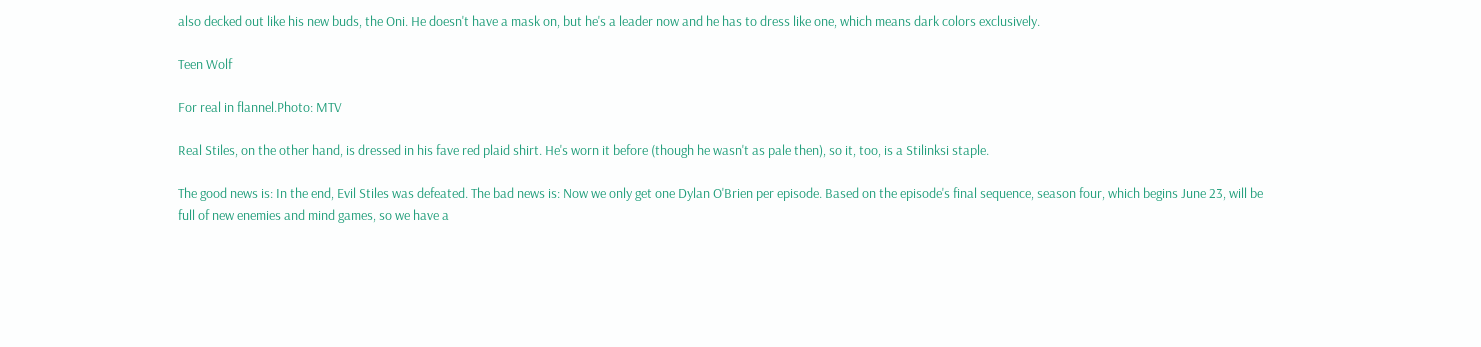also decked out like his new buds, the Oni. He doesn't have a mask on, but he's a leader now and he has to dress like one, which means dark colors exclusively.

Teen Wolf

For real in flannel.Photo: MTV

Real Stiles, on the other hand, is dressed in his fave red plaid shirt. He's worn it before (though he wasn't as pale then), so it, too, is a Stilinksi staple.

The good news is: In the end, Evil Stiles was defeated. The bad news is: Now we only get one Dylan O'Brien per episode. Based on the episode's final sequence, season four, which begins June 23, will be full of new enemies and mind games, so we have a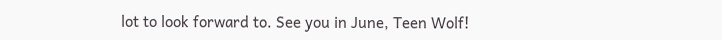lot to look forward to. See you in June, Teen Wolf!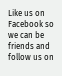Like us on Facebook so we can be friends and follow us on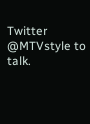Twitter @MTVstyle to talk.